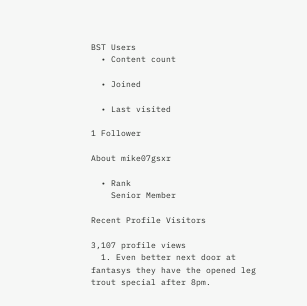BST Users
  • Content count

  • Joined

  • Last visited

1 Follower

About mike07gsxr

  • Rank
    Senior Member

Recent Profile Visitors

3,107 profile views
  1. Even better next door at fantasys they have the opened leg trout special after 8pm.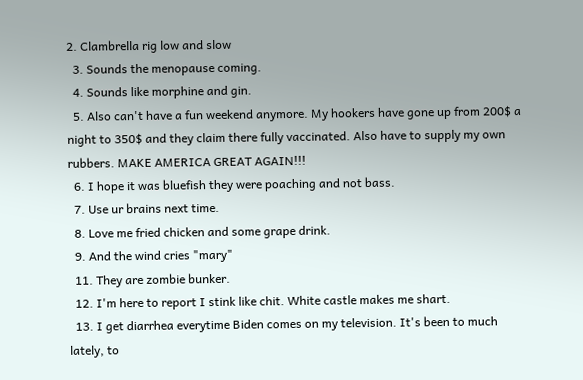2. Clambrella rig low and slow
  3. Sounds the menopause coming.
  4. Sounds like morphine and gin.
  5. Also can't have a fun weekend anymore. My hookers have gone up from 200$ a night to 350$ and they claim there fully vaccinated. Also have to supply my own rubbers. MAKE AMERICA GREAT AGAIN!!!
  6. I hope it was bluefish they were poaching and not bass.
  7. Use ur brains next time.
  8. Love me fried chicken and some grape drink.
  9. And the wind cries "mary"
  11. They are zombie bunker.
  12. I'm here to report I stink like chit. White castle makes me shart.
  13. I get diarrhea everytime Biden comes on my television. It's been to much lately, to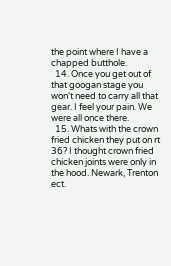the point where I have a chapped butthole.
  14. Once you get out of that googan stage you won't need to carry all that gear. I feel your pain. We were all once there.
  15. Whats with the crown fried chicken they put on rt 36? I thought crown fried chicken joints were only in the hood. Newark, Trenton ect.